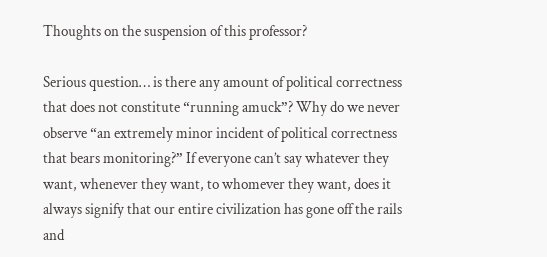Thoughts on the suspension of this professor?

Serious question… is there any amount of political correctness that does not constitute “running amuck”? Why do we never observe “an extremely minor incident of political correctness that bears monitoring?” If everyone can’t say whatever they want, whenever they want, to whomever they want, does it always signify that our entire civilization has gone off the rails and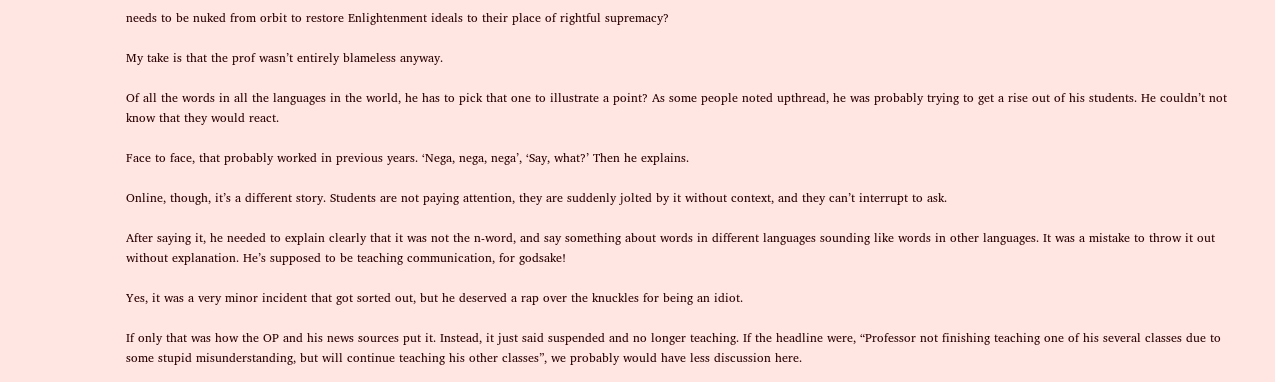needs to be nuked from orbit to restore Enlightenment ideals to their place of rightful supremacy?

My take is that the prof wasn’t entirely blameless anyway.

Of all the words in all the languages in the world, he has to pick that one to illustrate a point? As some people noted upthread, he was probably trying to get a rise out of his students. He couldn’t not know that they would react.

Face to face, that probably worked in previous years. ‘Nega, nega, nega’, ‘Say, what?’ Then he explains.

Online, though, it’s a different story. Students are not paying attention, they are suddenly jolted by it without context, and they can’t interrupt to ask.

After saying it, he needed to explain clearly that it was not the n-word, and say something about words in different languages sounding like words in other languages. It was a mistake to throw it out without explanation. He’s supposed to be teaching communication, for godsake!

Yes, it was a very minor incident that got sorted out, but he deserved a rap over the knuckles for being an idiot.

If only that was how the OP and his news sources put it. Instead, it just said suspended and no longer teaching. If the headline were, “Professor not finishing teaching one of his several classes due to some stupid misunderstanding, but will continue teaching his other classes”, we probably would have less discussion here.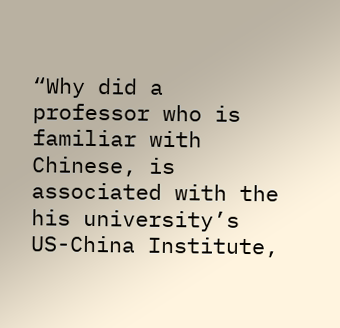“Why did a professor who is familiar with Chinese, is associated with the his university’s US-China Institute,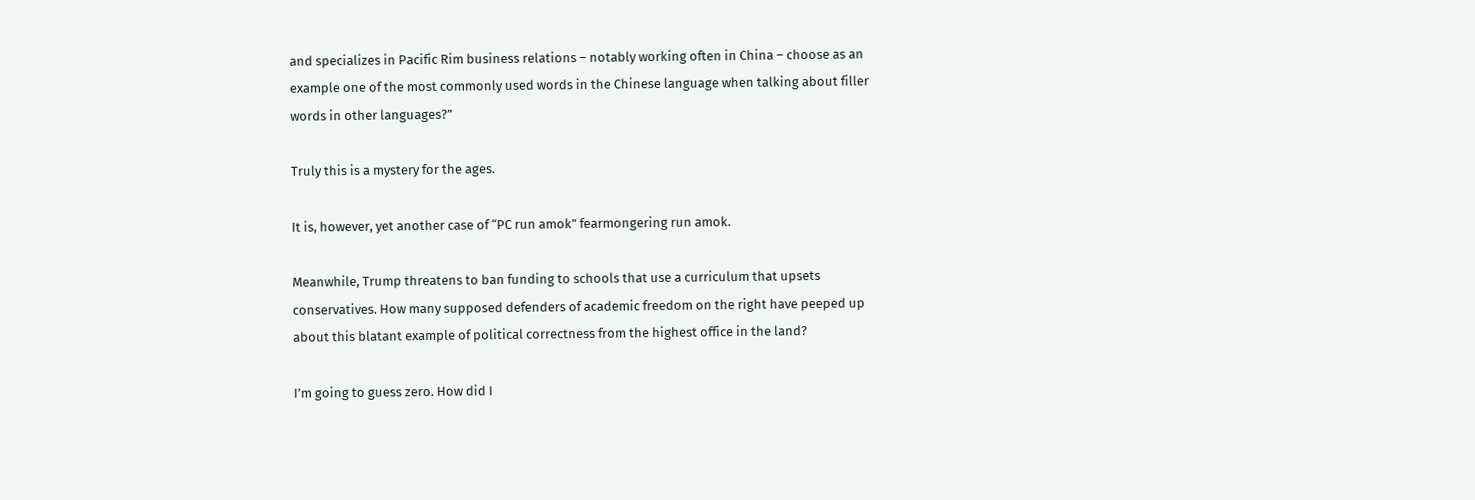and specializes in Pacific Rim business relations – notably working often in China – choose as an example one of the most commonly used words in the Chinese language when talking about filler words in other languages?”

Truly this is a mystery for the ages.

It is, however, yet another case of “PC run amok” fearmongering run amok.

Meanwhile, Trump threatens to ban funding to schools that use a curriculum that upsets conservatives. How many supposed defenders of academic freedom on the right have peeped up about this blatant example of political correctness from the highest office in the land?

I’m going to guess zero. How did I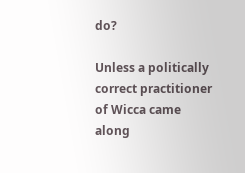do?

Unless a politically correct practitioner of Wicca came along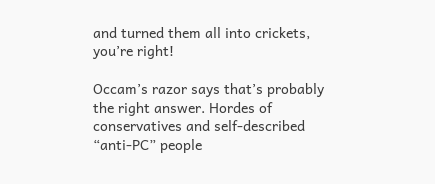and turned them all into crickets, you’re right!

Occam’s razor says that’s probably the right answer. Hordes of conservatives and self-described “anti-PC” people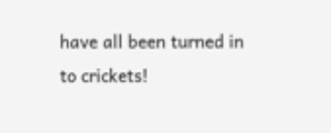have all been turned in to crickets!